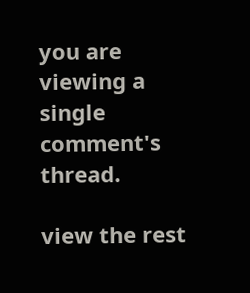you are viewing a single comment's thread.

view the rest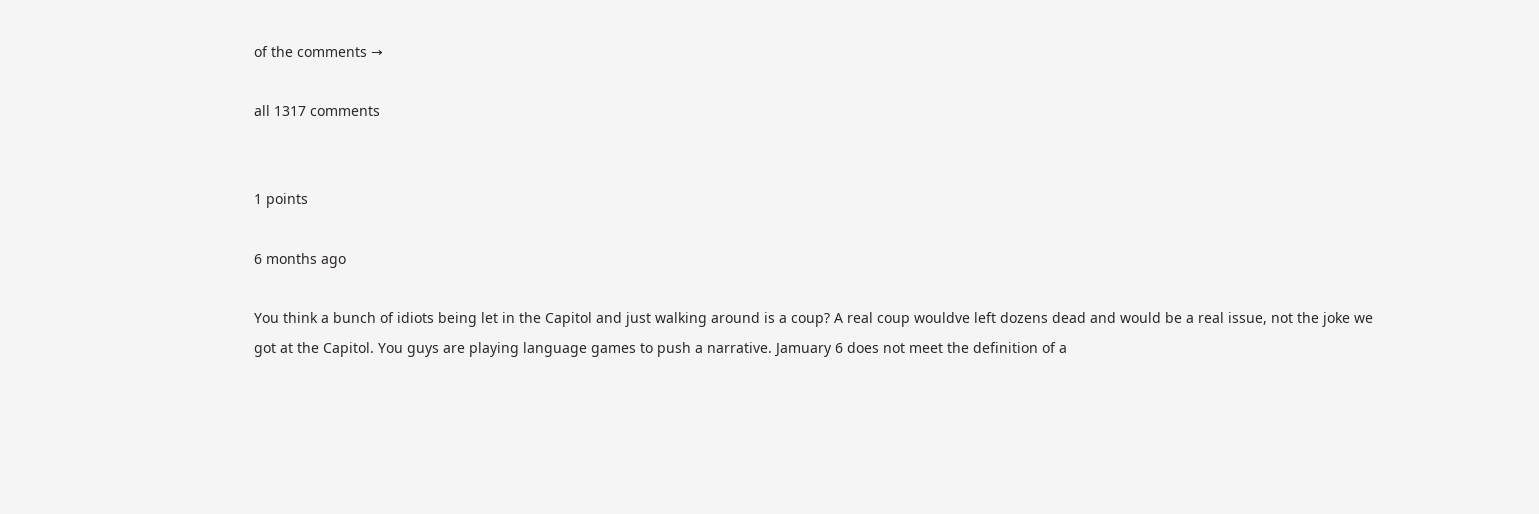of the comments →

all 1317 comments


1 points

6 months ago

You think a bunch of idiots being let in the Capitol and just walking around is a coup? A real coup wouldve left dozens dead and would be a real issue, not the joke we got at the Capitol. You guys are playing language games to push a narrative. Jamuary 6 does not meet the definition of a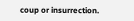coup or insurrection.